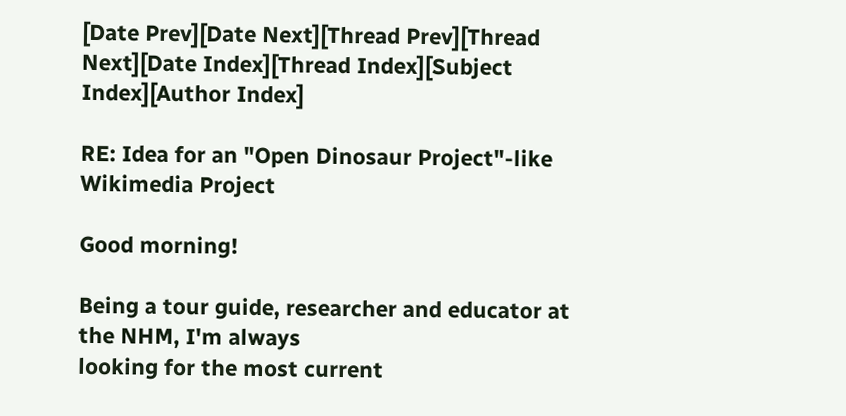[Date Prev][Date Next][Thread Prev][Thread Next][Date Index][Thread Index][Subject Index][Author Index]

RE: Idea for an "Open Dinosaur Project"-like Wikimedia Project

Good morning!

Being a tour guide, researcher and educator at the NHM, I'm always
looking for the most current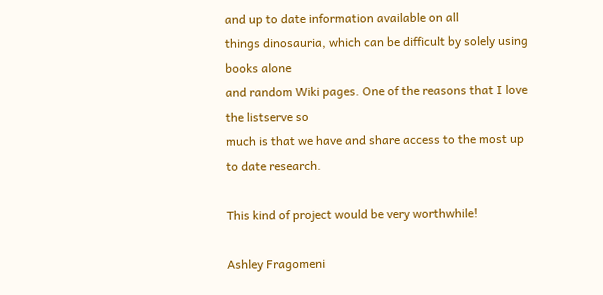and up to date information available on all
things dinosauria, which can be difficult by solely using books alone
and random Wiki pages. One of the reasons that I love the listserve so
much is that we have and share access to the most up to date research.

This kind of project would be very worthwhile!

Ashley Fragomeni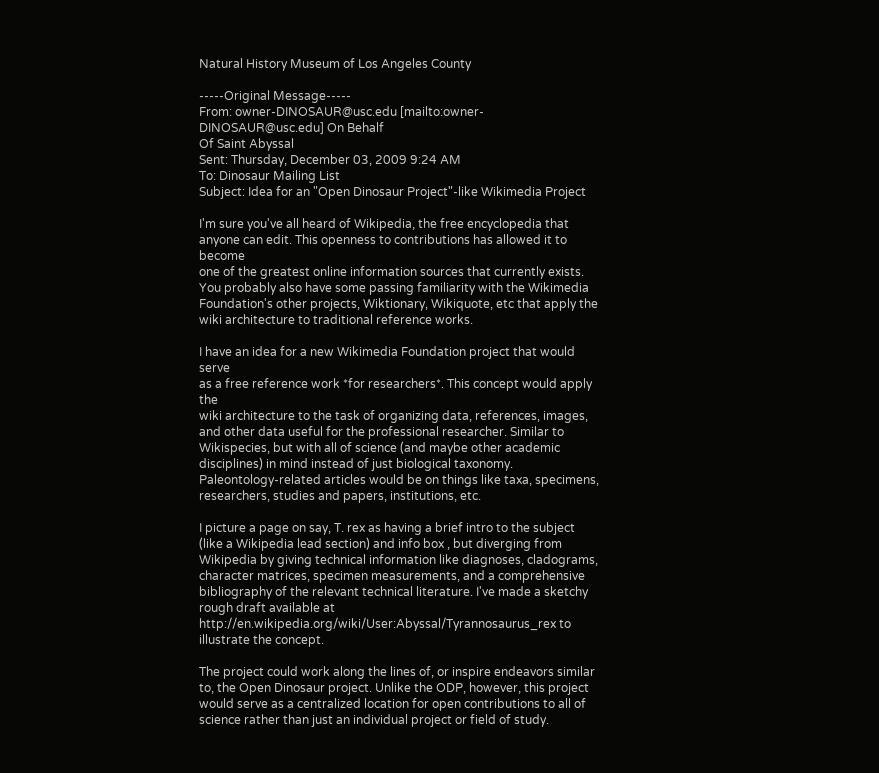Natural History Museum of Los Angeles County

-----Original Message-----
From: owner-DINOSAUR@usc.edu [mailto:owner-DINOSAUR@usc.edu] On Behalf
Of Saint Abyssal
Sent: Thursday, December 03, 2009 9:24 AM
To: Dinosaur Mailing List
Subject: Idea for an "Open Dinosaur Project"-like Wikimedia Project

I'm sure you've all heard of Wikipedia, the free encyclopedia that
anyone can edit. This openness to contributions has allowed it to become
one of the greatest online information sources that currently exists.
You probably also have some passing familiarity with the Wikimedia
Foundation's other projects, Wiktionary, Wikiquote, etc that apply the
wiki architecture to traditional reference works.

I have an idea for a new Wikimedia Foundation project that would serve
as a free reference work *for researchers*. This concept would apply the
wiki architecture to the task of organizing data, references, images,
and other data useful for the professional researcher. Similar to
Wikispecies, but with all of science (and maybe other academic
disciplines) in mind instead of just biological taxonomy.
Paleontology-related articles would be on things like taxa, specimens,
researchers, studies and papers, institutions, etc.

I picture a page on say, T. rex as having a brief intro to the subject
(like a Wikipedia lead section) and info box , but diverging from
Wikipedia by giving technical information like diagnoses, cladograms,
character matrices, specimen measurements, and a comprehensive
bibliography of the relevant technical literature. I've made a sketchy
rough draft available at
http://en.wikipedia.org/wiki/User:Abyssal/Tyrannosaurus_rex to
illustrate the concept.

The project could work along the lines of, or inspire endeavors similar
to, the Open Dinosaur project. Unlike the ODP, however, this project
would serve as a centralized location for open contributions to all of
science rather than just an individual project or field of study.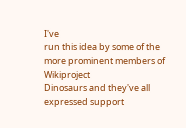I've
run this idea by some of the more prominent members of Wikiproject
Dinosaurs and they've all expressed support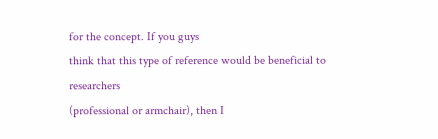for the concept. If you guys
think that this type of reference would be beneficial to researchers
(professional or armchair), then I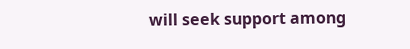will seek support among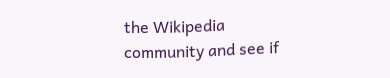the Wikipedia
community and see if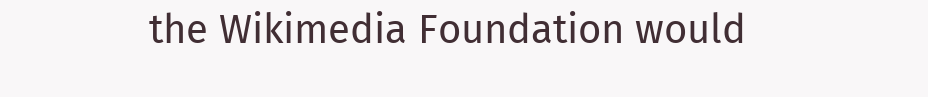the Wikimedia Foundation would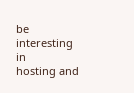be interesting in
hosting and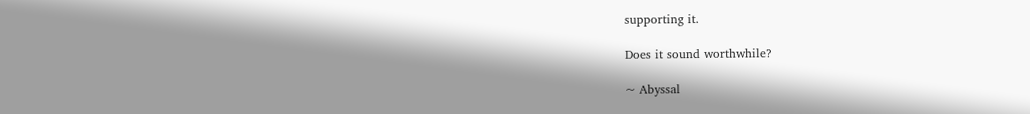supporting it.

Does it sound worthwhile?

~ Abyssal